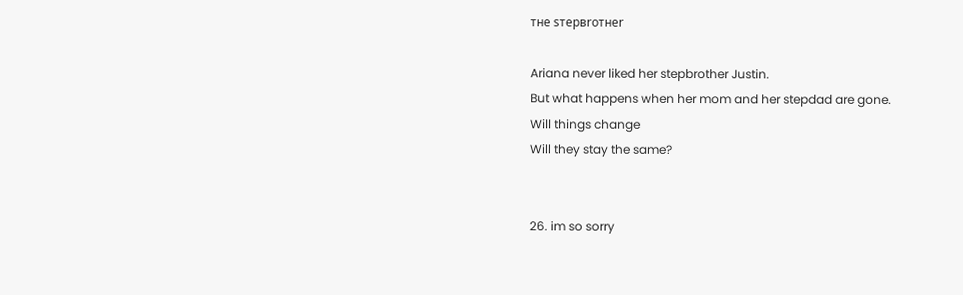тнe ѕтepвroтнer

Ariana never liked her stepbrother Justin.
But what happens when her mom and her stepdad are gone.
Will things change
Will they stay the same?


26. im so sorry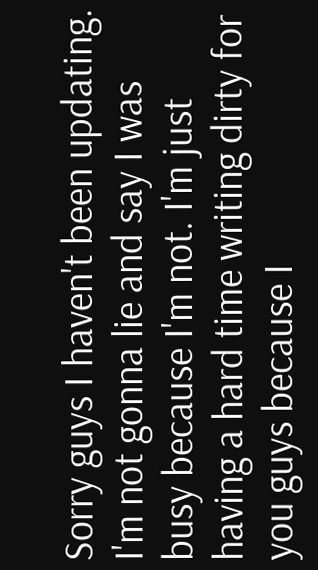Sorry guys I haven't been updating. I'm not gonna lie and say I was busy because I'm not. I'm just having a hard time writing dirty for you guys because I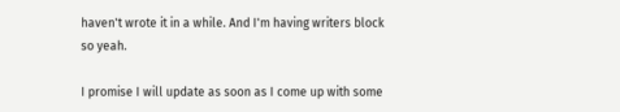haven't wrote it in a while. And I'm having writers block so yeah.

I promise I will update as soon as I come up with some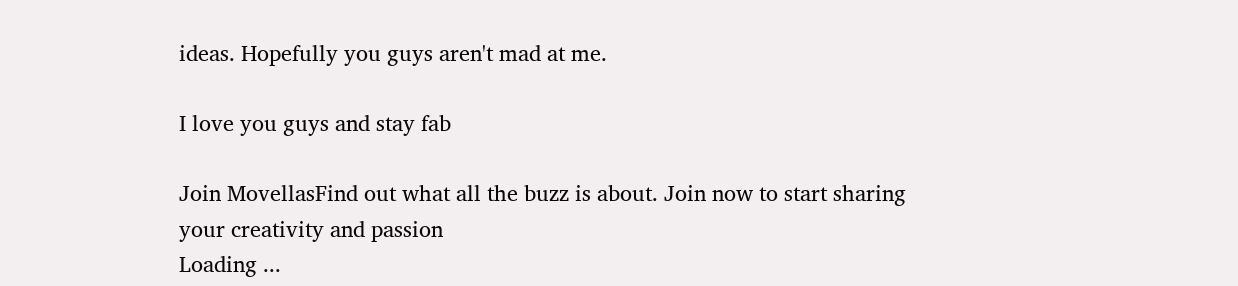ideas. Hopefully you guys aren't mad at me.

I love you guys and stay fab

Join MovellasFind out what all the buzz is about. Join now to start sharing your creativity and passion
Loading ...